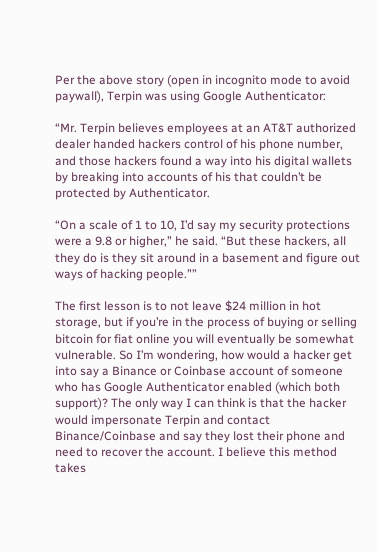Per the above story (open in incognito mode to avoid paywall), Terpin was using Google Authenticator:

“Mr. Terpin believes employees at an AT&T authorized dealer handed hackers control of his phone number, and those hackers found a way into his digital wallets by breaking into accounts of his that couldn’t be protected by Authenticator.

“On a scale of 1 to 10, I’d say my security protections were a 9.8 or higher,” he said. “But these hackers, all they do is they sit around in a basement and figure out ways of hacking people.””

The first lesson is to not leave $24 million in hot storage, but if you’re in the process of buying or selling bitcoin for fiat online you will eventually be somewhat vulnerable. So I’m wondering, how would a hacker get into say a Binance or Coinbase account of someone who has Google Authenticator enabled (which both support)? The only way I can think is that the hacker would impersonate Terpin and contact Binance/Coinbase and say they lost their phone and need to recover the account. I believe this method takes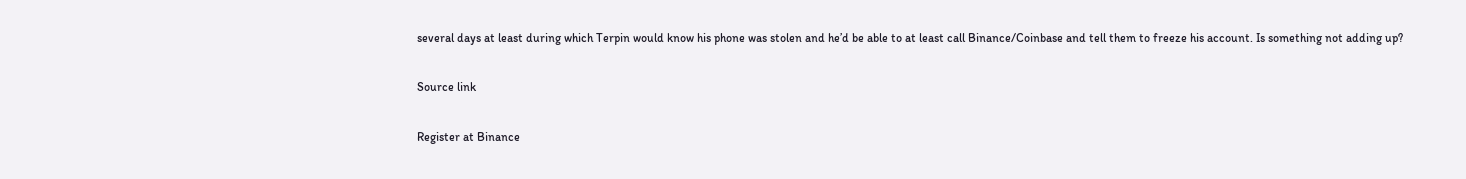several days at least during which Terpin would know his phone was stolen and he’d be able to at least call Binance/Coinbase and tell them to freeze his account. Is something not adding up?

Source link

Register at Binance